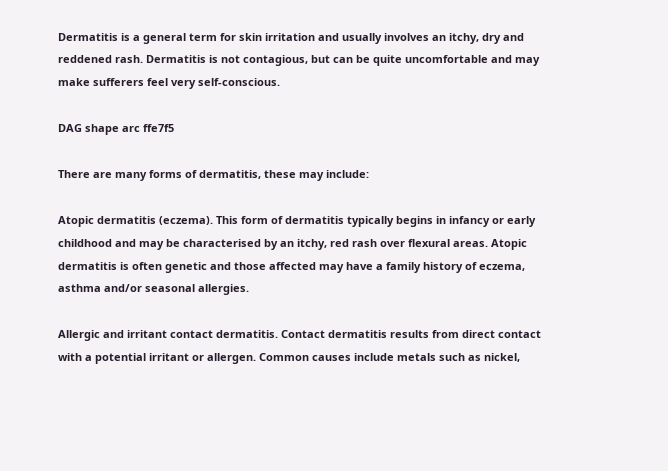Dermatitis is a general term for skin irritation and usually involves an itchy, dry and reddened rash. Dermatitis is not contagious, but can be quite uncomfortable and may make sufferers feel very self-conscious.

DAG shape arc ffe7f5

There are many forms of dermatitis, these may include:

Atopic dermatitis (eczema). This form of dermatitis typically begins in infancy or early childhood and may be characterised by an itchy, red rash over flexural areas. Atopic dermatitis is often genetic and those affected may have a family history of eczema, asthma and/or seasonal allergies.

Allergic and irritant contact dermatitis. Contact dermatitis results from direct contact with a potential irritant or allergen. Common causes include metals such as nickel,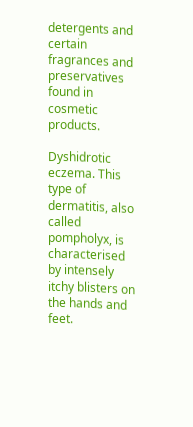detergents and certain fragrances and preservatives found in cosmetic products.

Dyshidrotic eczema. This type of dermatitis, also called pompholyx, is characterised by intensely itchy blisters on the hands and feet.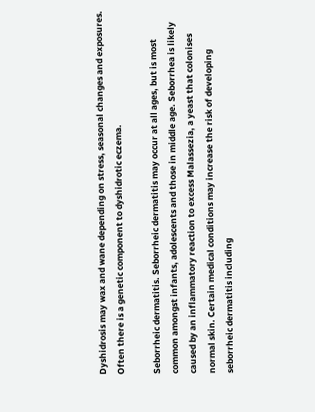Dyshidrosis may wax and wane depending on stress, seasonal changes and exposures. Often there is a genetic component to dyshidrotic eczema.

Seborrheic dermatitis. Seborrheic dermatitis may occur at all ages, but is most common amongst infants, adolescents and those in middle age. Seborrhea is likely caused by an inflammatory reaction to excess Malassezia, a yeast that colonises normal skin. Certain medical conditions may increase the risk of developing seborrheic dermatitis including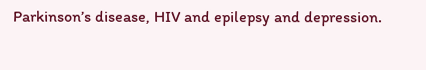Parkinson’s disease, HIV and epilepsy and depression.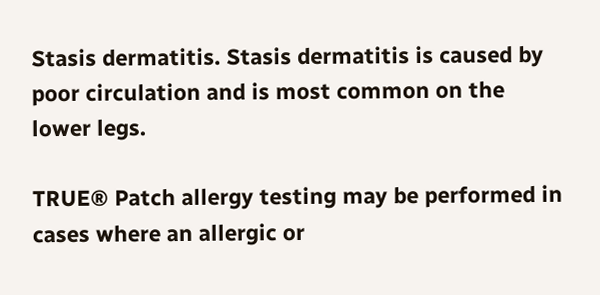Stasis dermatitis. Stasis dermatitis is caused by poor circulation and is most common on the lower legs.

TRUE® Patch allergy testing may be performed in cases where an allergic or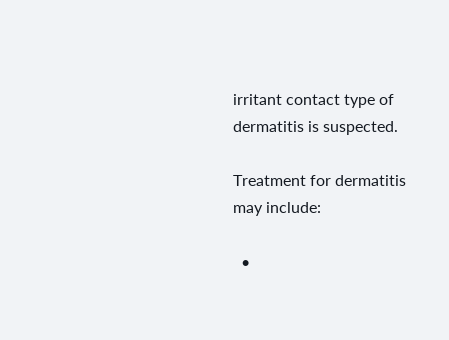irritant contact type of dermatitis is suspected.

Treatment for dermatitis may include:

  •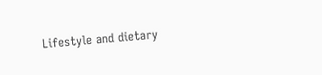Lifestyle and dietary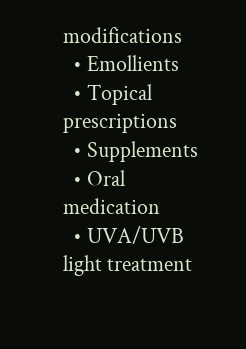modifications
  • Emollients
  • Topical prescriptions
  • Supplements
  • Oral medication
  • UVA/UVB light treatment